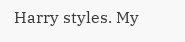Harry styles. My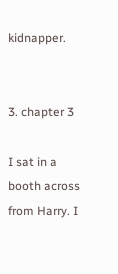kidnapper.


3. chapter 3

I sat in a booth across from Harry. I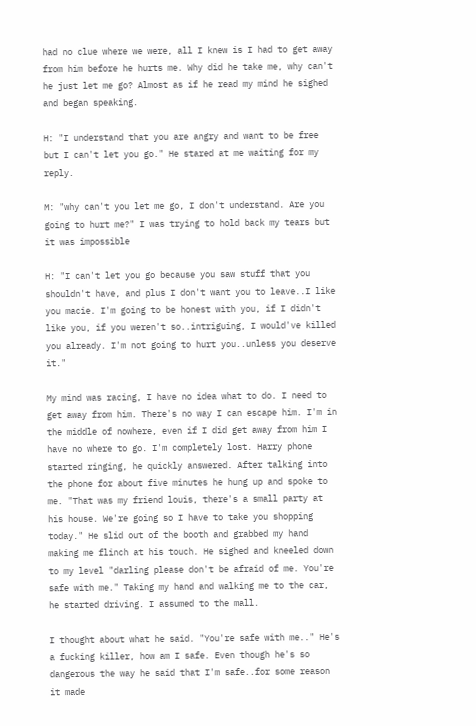had no clue where we were, all I knew is I had to get away from him before he hurts me. Why did he take me, why can't he just let me go? Almost as if he read my mind he sighed and began speaking.

H: "I understand that you are angry and want to be free but I can't let you go." He stared at me waiting for my reply.

M: "why can't you let me go, I don't understand. Are you going to hurt me?" I was trying to hold back my tears but it was impossible

H: "I can't let you go because you saw stuff that you shouldn't have, and plus I don't want you to leave..I like you macie. I'm going to be honest with you, if I didn't like you, if you weren't so..intriguing, I would've killed you already. I'm not going to hurt you..unless you deserve it."

My mind was racing, I have no idea what to do. I need to get away from him. There's no way I can escape him. I'm in the middle of nowhere, even if I did get away from him I have no where to go. I'm completely lost. Harry phone started ringing, he quickly answered. After talking into the phone for about five minutes he hung up and spoke to me. "That was my friend louis, there's a small party at his house. We're going so I have to take you shopping today." He slid out of the booth and grabbed my hand making me flinch at his touch. He sighed and kneeled down to my level "darling please don't be afraid of me. You're safe with me." Taking my hand and walking me to the car, he started driving. I assumed to the mall.

I thought about what he said. "You're safe with me.." He's a fucking killer, how am I safe. Even though he's so dangerous the way he said that I'm safe..for some reason it made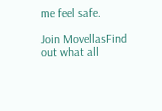me feel safe.

Join MovellasFind out what all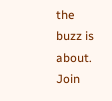the buzz is about. Join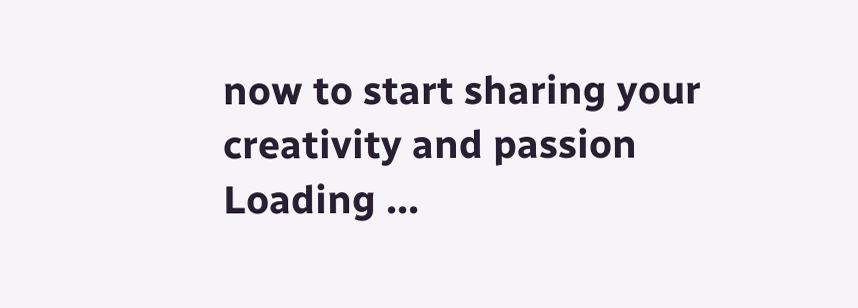now to start sharing your creativity and passion
Loading ...